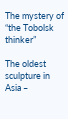The mystery of “the Tobolsk thinker”

The oldest sculpture in Asia –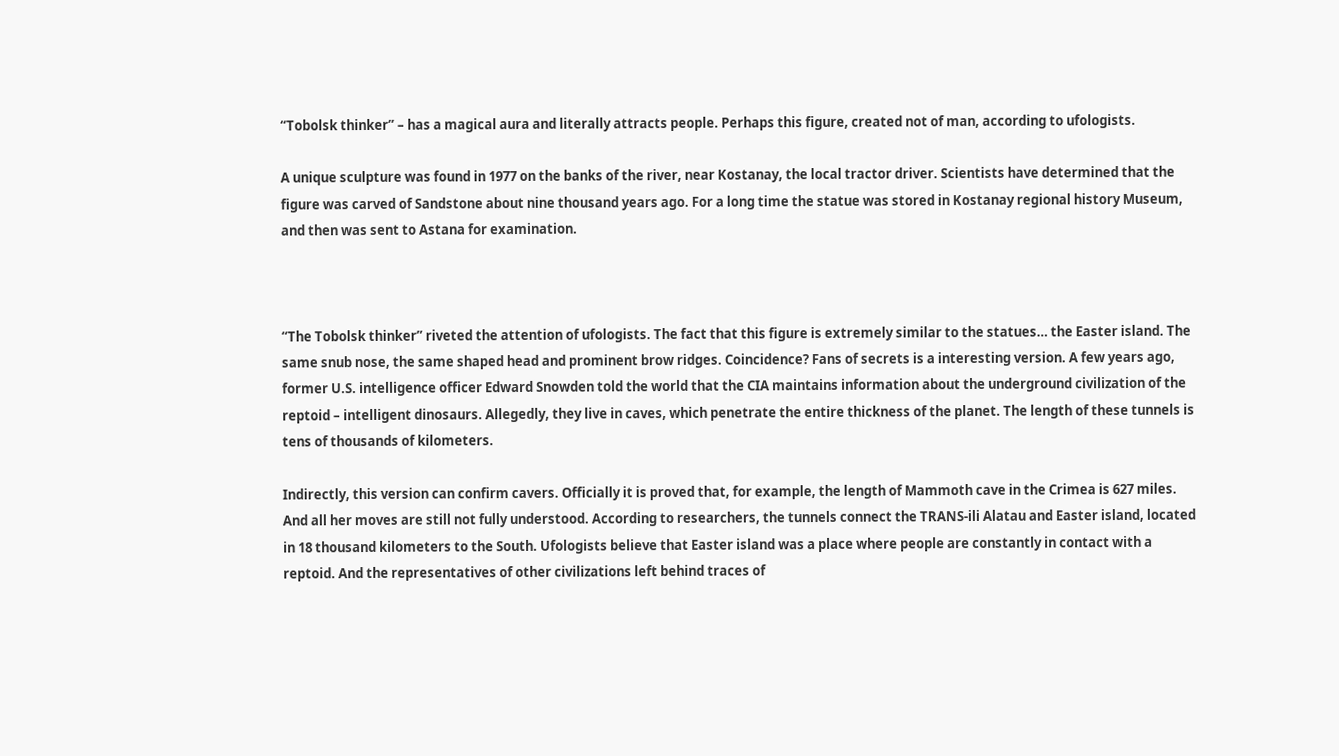“Tobolsk thinker” – has a magical aura and literally attracts people. Perhaps this figure, created not of man, according to ufologists.

A unique sculpture was found in 1977 on the banks of the river, near Kostanay, the local tractor driver. Scientists have determined that the figure was carved of Sandstone about nine thousand years ago. For a long time the statue was stored in Kostanay regional history Museum, and then was sent to Astana for examination.



“The Tobolsk thinker” riveted the attention of ufologists. The fact that this figure is extremely similar to the statues… the Easter island. The same snub nose, the same shaped head and prominent brow ridges. Coincidence? Fans of secrets is a interesting version. A few years ago, former U.S. intelligence officer Edward Snowden told the world that the CIA maintains information about the underground civilization of the reptoid – intelligent dinosaurs. Allegedly, they live in caves, which penetrate the entire thickness of the planet. The length of these tunnels is tens of thousands of kilometers.

Indirectly, this version can confirm cavers. Officially it is proved that, for example, the length of Mammoth cave in the Crimea is 627 miles. And all her moves are still not fully understood. According to researchers, the tunnels connect the TRANS-ili Alatau and Easter island, located in 18 thousand kilometers to the South. Ufologists believe that Easter island was a place where people are constantly in contact with a reptoid. And the representatives of other civilizations left behind traces of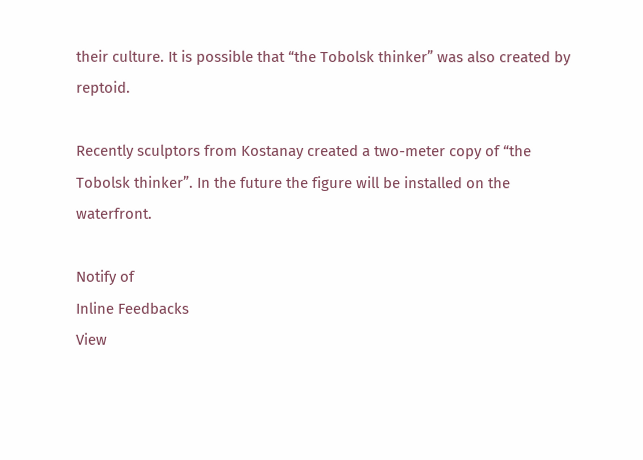their culture. It is possible that “the Tobolsk thinker” was also created by reptoid.

Recently sculptors from Kostanay created a two-meter copy of “the Tobolsk thinker”. In the future the figure will be installed on the waterfront.

Notify of
Inline Feedbacks
View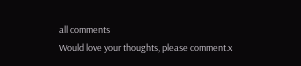all comments
Would love your thoughts, please comment.x